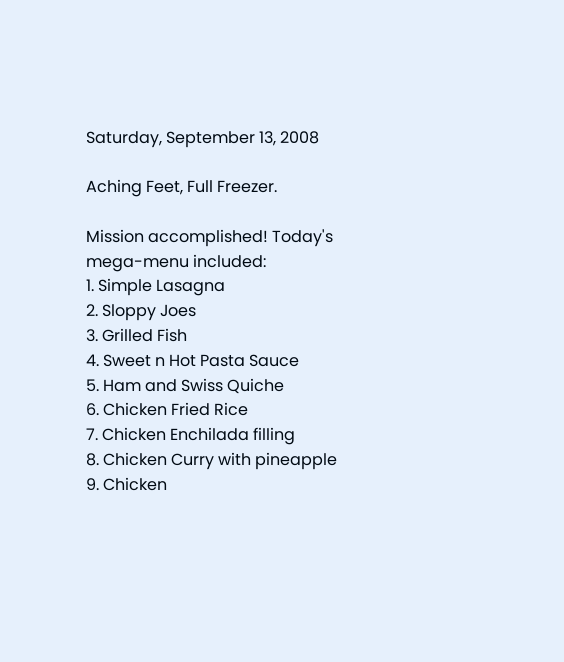Saturday, September 13, 2008

Aching Feet, Full Freezer.

Mission accomplished! Today's mega-menu included:
1. Simple Lasagna
2. Sloppy Joes
3. Grilled Fish
4. Sweet n Hot Pasta Sauce
5. Ham and Swiss Quiche
6. Chicken Fried Rice
7. Chicken Enchilada filling
8. Chicken Curry with pineapple
9. Chicken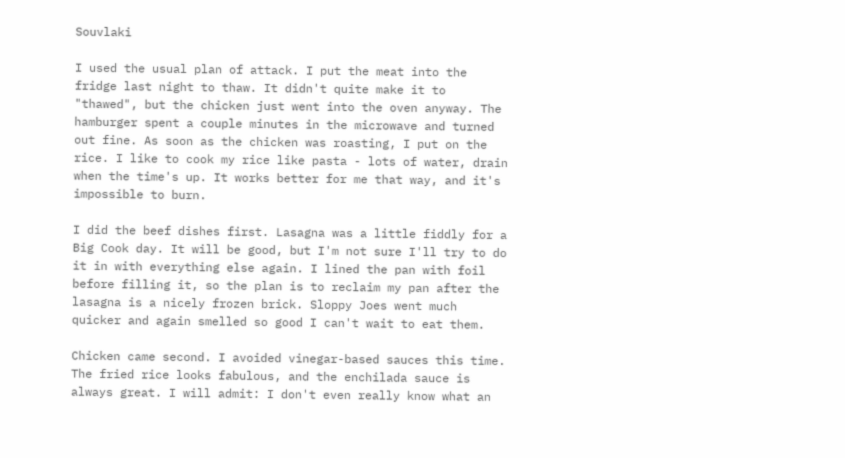Souvlaki

I used the usual plan of attack. I put the meat into the fridge last night to thaw. It didn't quite make it to "thawed", but the chicken just went into the oven anyway. The hamburger spent a couple minutes in the microwave and turned out fine. As soon as the chicken was roasting, I put on the rice. I like to cook my rice like pasta - lots of water, drain when the time's up. It works better for me that way, and it's impossible to burn.

I did the beef dishes first. Lasagna was a little fiddly for a Big Cook day. It will be good, but I'm not sure I'll try to do it in with everything else again. I lined the pan with foil before filling it, so the plan is to reclaim my pan after the lasagna is a nicely frozen brick. Sloppy Joes went much quicker and again smelled so good I can't wait to eat them.

Chicken came second. I avoided vinegar-based sauces this time. The fried rice looks fabulous, and the enchilada sauce is always great. I will admit: I don't even really know what an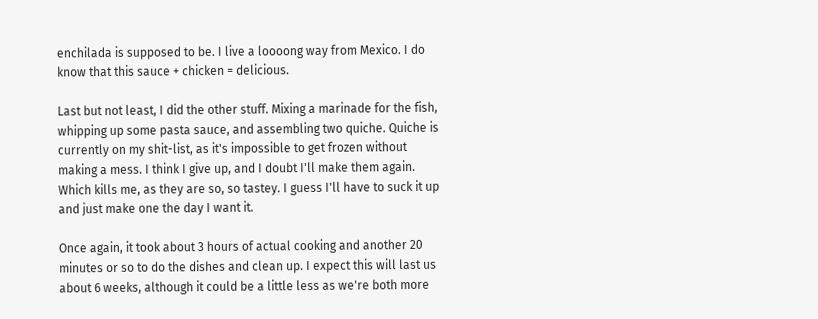enchilada is supposed to be. I live a loooong way from Mexico. I do know that this sauce + chicken = delicious.

Last but not least, I did the other stuff. Mixing a marinade for the fish, whipping up some pasta sauce, and assembling two quiche. Quiche is currently on my shit-list, as it's impossible to get frozen without making a mess. I think I give up, and I doubt I'll make them again. Which kills me, as they are so, so tastey. I guess I'll have to suck it up and just make one the day I want it.

Once again, it took about 3 hours of actual cooking and another 20 minutes or so to do the dishes and clean up. I expect this will last us about 6 weeks, although it could be a little less as we're both more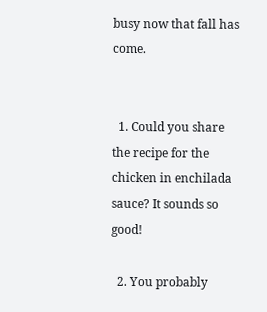busy now that fall has come.


  1. Could you share the recipe for the chicken in enchilada sauce? It sounds so good!

  2. You probably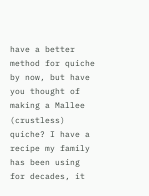have a better method for quiche by now, but have you thought of making a Mallee (crustless) quiche? I have a recipe my family has been using for decades, it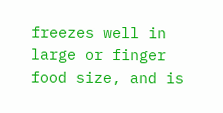freezes well in large or finger food size, and is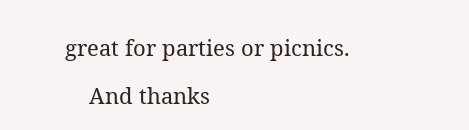great for parties or picnics.

    And thanks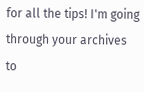for all the tips! I'm going through your archives to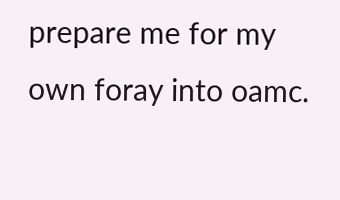prepare me for my own foray into oamc.